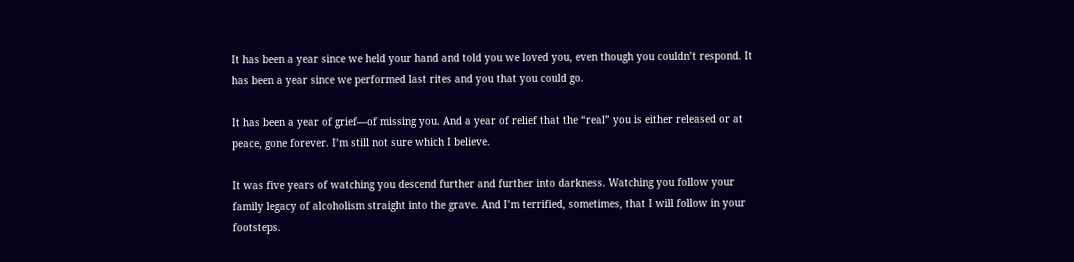It has been a year since we held your hand and told you we loved you, even though you couldn’t respond. It has been a year since we performed last rites and you that you could go.

It has been a year of grief—of missing you. And a year of relief that the “real” you is either released or at peace, gone forever. I’m still not sure which I believe.

It was five years of watching you descend further and further into darkness. Watching you follow your family legacy of alcoholism straight into the grave. And I’m terrified, sometimes, that I will follow in your footsteps.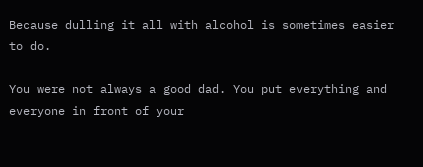Because dulling it all with alcohol is sometimes easier to do.

You were not always a good dad. You put everything and everyone in front of your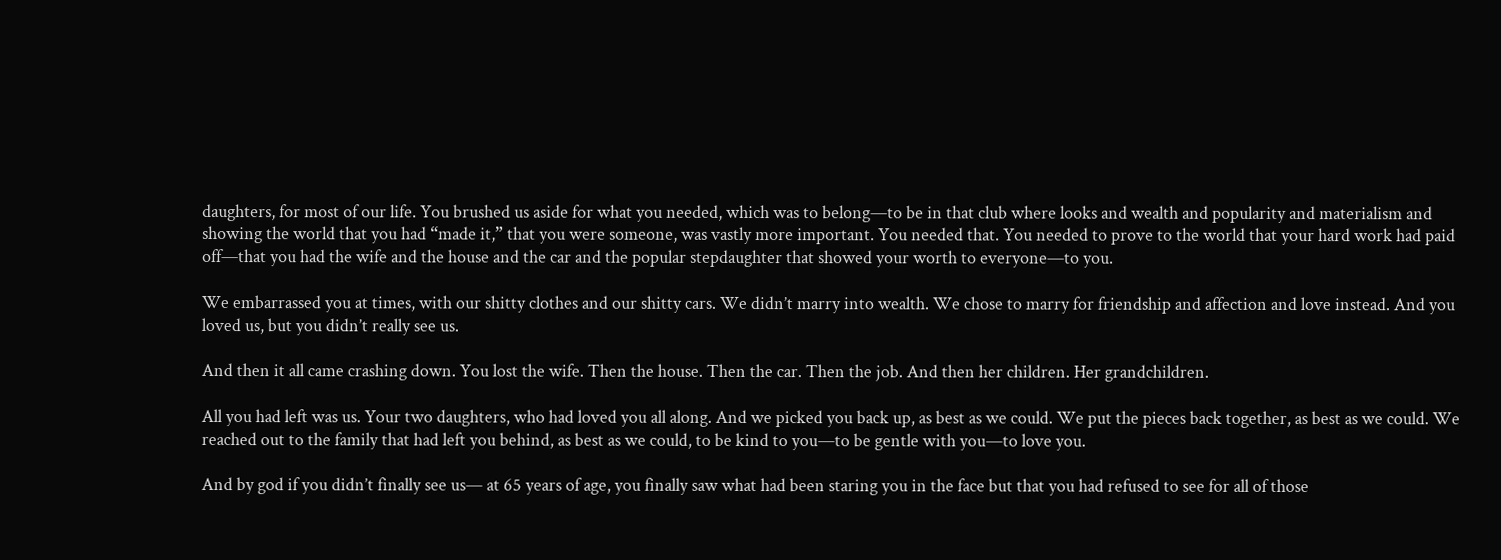daughters, for most of our life. You brushed us aside for what you needed, which was to belong—to be in that club where looks and wealth and popularity and materialism and showing the world that you had “made it,” that you were someone, was vastly more important. You needed that. You needed to prove to the world that your hard work had paid off—that you had the wife and the house and the car and the popular stepdaughter that showed your worth to everyone—to you.

We embarrassed you at times, with our shitty clothes and our shitty cars. We didn’t marry into wealth. We chose to marry for friendship and affection and love instead. And you loved us, but you didn’t really see us.

And then it all came crashing down. You lost the wife. Then the house. Then the car. Then the job. And then her children. Her grandchildren.

All you had left was us. Your two daughters, who had loved you all along. And we picked you back up, as best as we could. We put the pieces back together, as best as we could. We reached out to the family that had left you behind, as best as we could, to be kind to you—to be gentle with you—to love you.

And by god if you didn’t finally see us— at 65 years of age, you finally saw what had been staring you in the face but that you had refused to see for all of those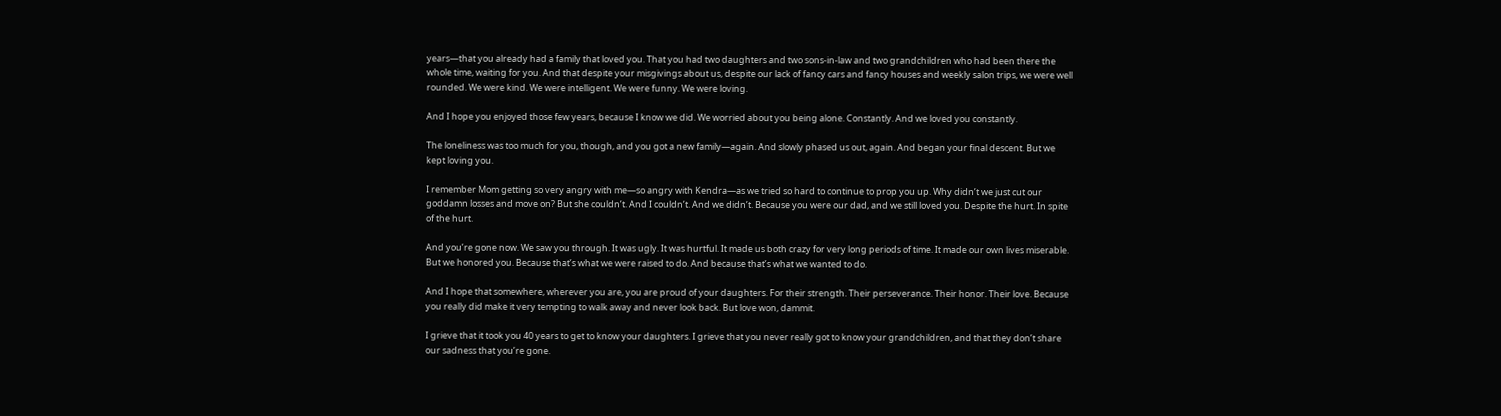years—that you already had a family that loved you. That you had two daughters and two sons-in-law and two grandchildren who had been there the whole time, waiting for you. And that despite your misgivings about us, despite our lack of fancy cars and fancy houses and weekly salon trips, we were well rounded. We were kind. We were intelligent. We were funny. We were loving.

And I hope you enjoyed those few years, because I know we did. We worried about you being alone. Constantly. And we loved you constantly.

The loneliness was too much for you, though, and you got a new family—again. And slowly phased us out, again. And began your final descent. But we kept loving you.

I remember Mom getting so very angry with me—so angry with Kendra—as we tried so hard to continue to prop you up. Why didn’t we just cut our goddamn losses and move on? But she couldn’t. And I couldn’t. And we didn’t. Because you were our dad, and we still loved you. Despite the hurt. In spite of the hurt.

And you’re gone now. We saw you through. It was ugly. It was hurtful. It made us both crazy for very long periods of time. It made our own lives miserable. But we honored you. Because that’s what we were raised to do. And because that’s what we wanted to do.

And I hope that somewhere, wherever you are, you are proud of your daughters. For their strength. Their perseverance. Their honor. Their love. Because you really did make it very tempting to walk away and never look back. But love won, dammit.

I grieve that it took you 40 years to get to know your daughters. I grieve that you never really got to know your grandchildren, and that they don’t share our sadness that you’re gone.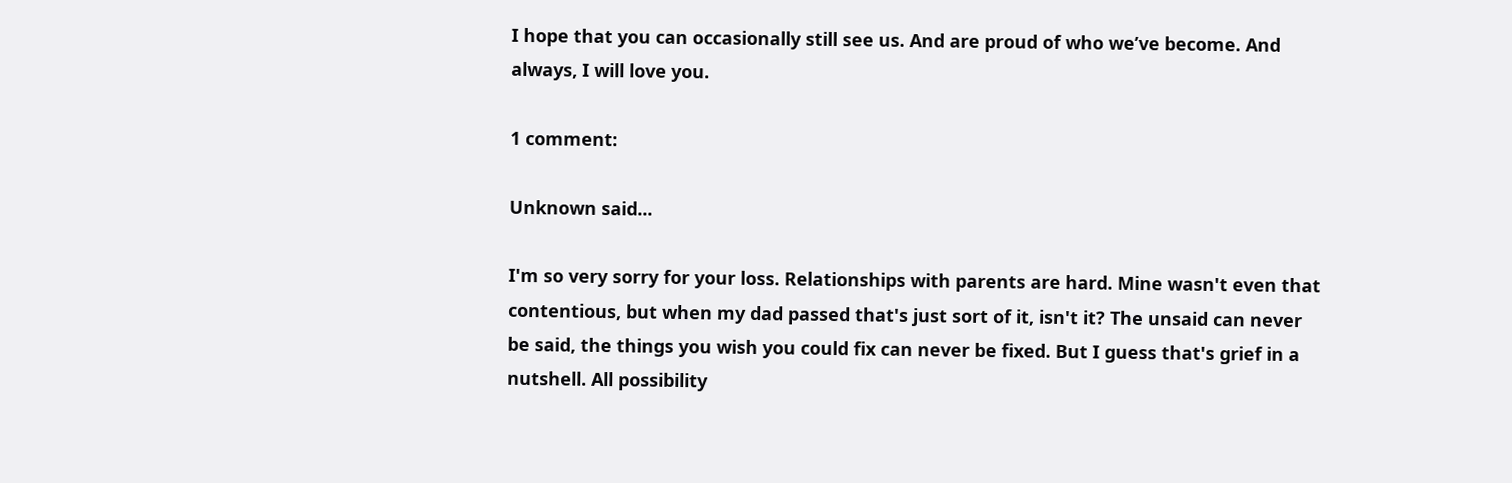I hope that you can occasionally still see us. And are proud of who we’ve become. And always, I will love you.

1 comment:

Unknown said...

I'm so very sorry for your loss. Relationships with parents are hard. Mine wasn't even that contentious, but when my dad passed that's just sort of it, isn't it? The unsaid can never be said, the things you wish you could fix can never be fixed. But I guess that's grief in a nutshell. All possibility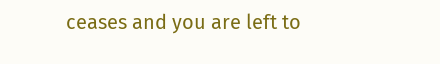ceases and you are left to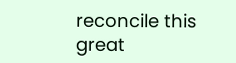reconcile this great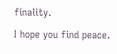finality.
I hope you find peace.